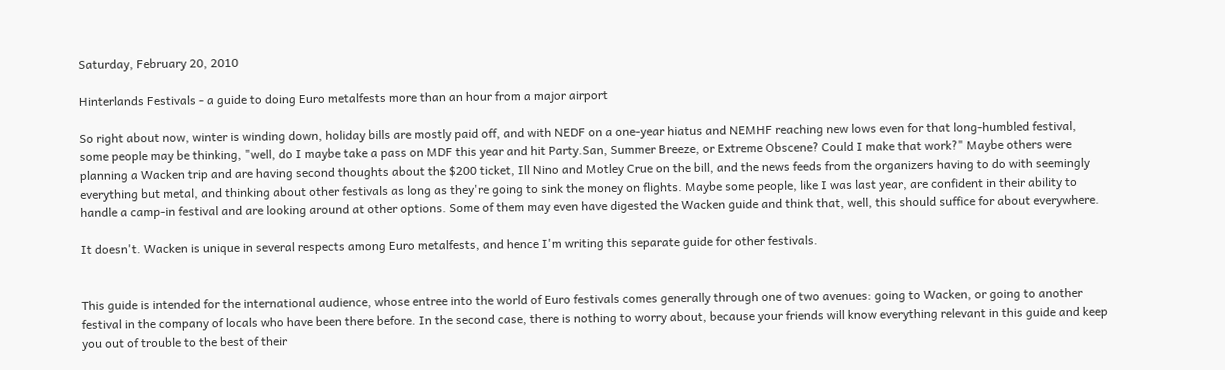Saturday, February 20, 2010

Hinterlands Festivals - a guide to doing Euro metalfests more than an hour from a major airport

So right about now, winter is winding down, holiday bills are mostly paid off, and with NEDF on a one-year hiatus and NEMHF reaching new lows even for that long-humbled festival, some people may be thinking, "well, do I maybe take a pass on MDF this year and hit Party.San, Summer Breeze, or Extreme Obscene? Could I make that work?" Maybe others were planning a Wacken trip and are having second thoughts about the $200 ticket, Ill Nino and Motley Crue on the bill, and the news feeds from the organizers having to do with seemingly everything but metal, and thinking about other festivals as long as they're going to sink the money on flights. Maybe some people, like I was last year, are confident in their ability to handle a camp-in festival and are looking around at other options. Some of them may even have digested the Wacken guide and think that, well, this should suffice for about everywhere.

It doesn't. Wacken is unique in several respects among Euro metalfests, and hence I'm writing this separate guide for other festivals.


This guide is intended for the international audience, whose entree into the world of Euro festivals comes generally through one of two avenues: going to Wacken, or going to another festival in the company of locals who have been there before. In the second case, there is nothing to worry about, because your friends will know everything relevant in this guide and keep you out of trouble to the best of their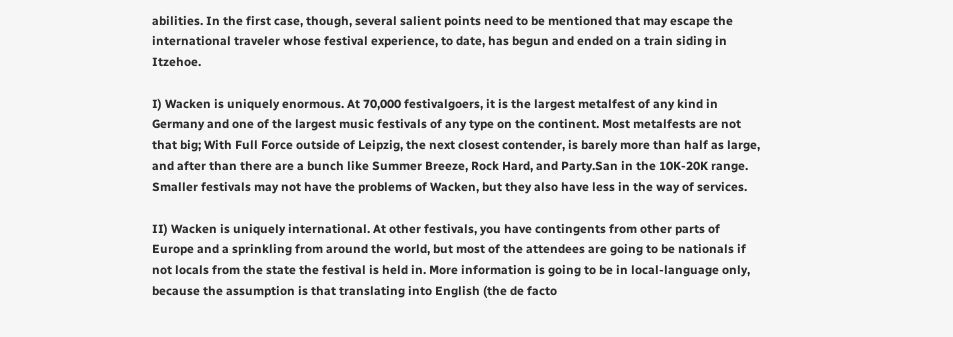abilities. In the first case, though, several salient points need to be mentioned that may escape the international traveler whose festival experience, to date, has begun and ended on a train siding in Itzehoe.

I) Wacken is uniquely enormous. At 70,000 festivalgoers, it is the largest metalfest of any kind in Germany and one of the largest music festivals of any type on the continent. Most metalfests are not that big; With Full Force outside of Leipzig, the next closest contender, is barely more than half as large, and after than there are a bunch like Summer Breeze, Rock Hard, and Party.San in the 10K-20K range. Smaller festivals may not have the problems of Wacken, but they also have less in the way of services.

II) Wacken is uniquely international. At other festivals, you have contingents from other parts of Europe and a sprinkling from around the world, but most of the attendees are going to be nationals if not locals from the state the festival is held in. More information is going to be in local-language only, because the assumption is that translating into English (the de facto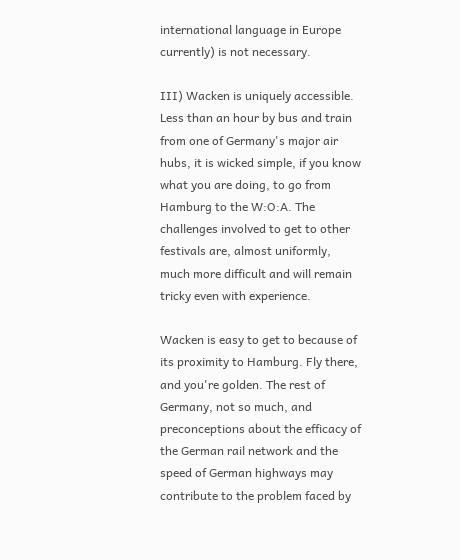international language in Europe currently) is not necessary.

III) Wacken is uniquely accessible. Less than an hour by bus and train from one of Germany's major air hubs, it is wicked simple, if you know what you are doing, to go from Hamburg to the W:O:A. The challenges involved to get to other festivals are, almost uniformly, much more difficult and will remain tricky even with experience.

Wacken is easy to get to because of its proximity to Hamburg. Fly there, and you're golden. The rest of Germany, not so much, and preconceptions about the efficacy of the German rail network and the speed of German highways may contribute to the problem faced by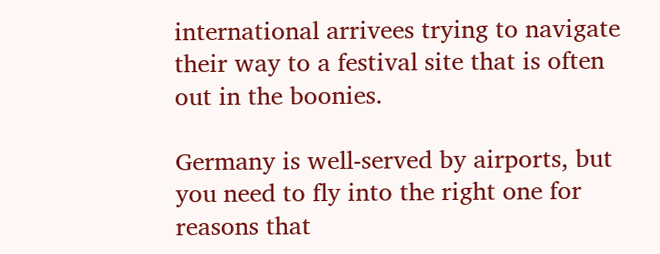international arrivees trying to navigate their way to a festival site that is often out in the boonies.

Germany is well-served by airports, but you need to fly into the right one for reasons that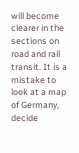will become clearer in the sections on road and rail transit. It is a mistake to look at a map of Germany, decide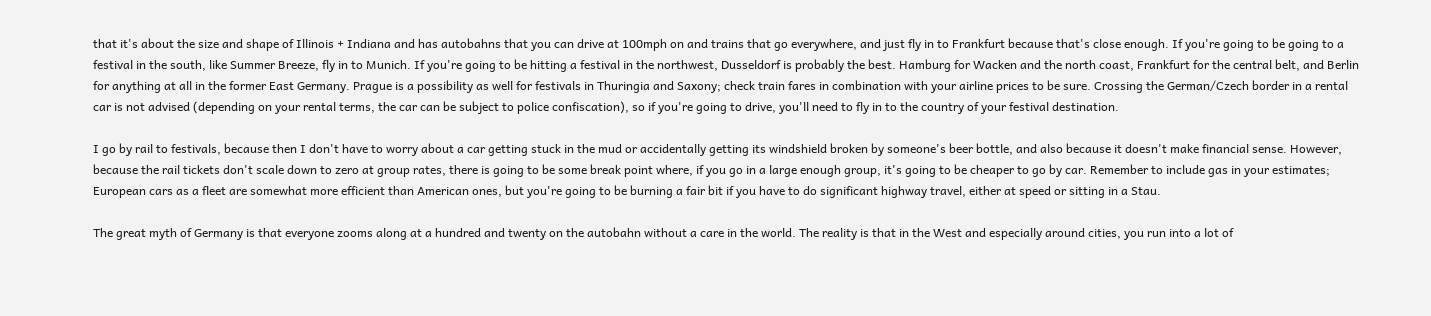that it's about the size and shape of Illinois + Indiana and has autobahns that you can drive at 100mph on and trains that go everywhere, and just fly in to Frankfurt because that's close enough. If you're going to be going to a festival in the south, like Summer Breeze, fly in to Munich. If you're going to be hitting a festival in the northwest, Dusseldorf is probably the best. Hamburg for Wacken and the north coast, Frankfurt for the central belt, and Berlin for anything at all in the former East Germany. Prague is a possibility as well for festivals in Thuringia and Saxony; check train fares in combination with your airline prices to be sure. Crossing the German/Czech border in a rental car is not advised (depending on your rental terms, the car can be subject to police confiscation), so if you're going to drive, you'll need to fly in to the country of your festival destination.

I go by rail to festivals, because then I don't have to worry about a car getting stuck in the mud or accidentally getting its windshield broken by someone's beer bottle, and also because it doesn't make financial sense. However, because the rail tickets don't scale down to zero at group rates, there is going to be some break point where, if you go in a large enough group, it's going to be cheaper to go by car. Remember to include gas in your estimates; European cars as a fleet are somewhat more efficient than American ones, but you're going to be burning a fair bit if you have to do significant highway travel, either at speed or sitting in a Stau.

The great myth of Germany is that everyone zooms along at a hundred and twenty on the autobahn without a care in the world. The reality is that in the West and especially around cities, you run into a lot of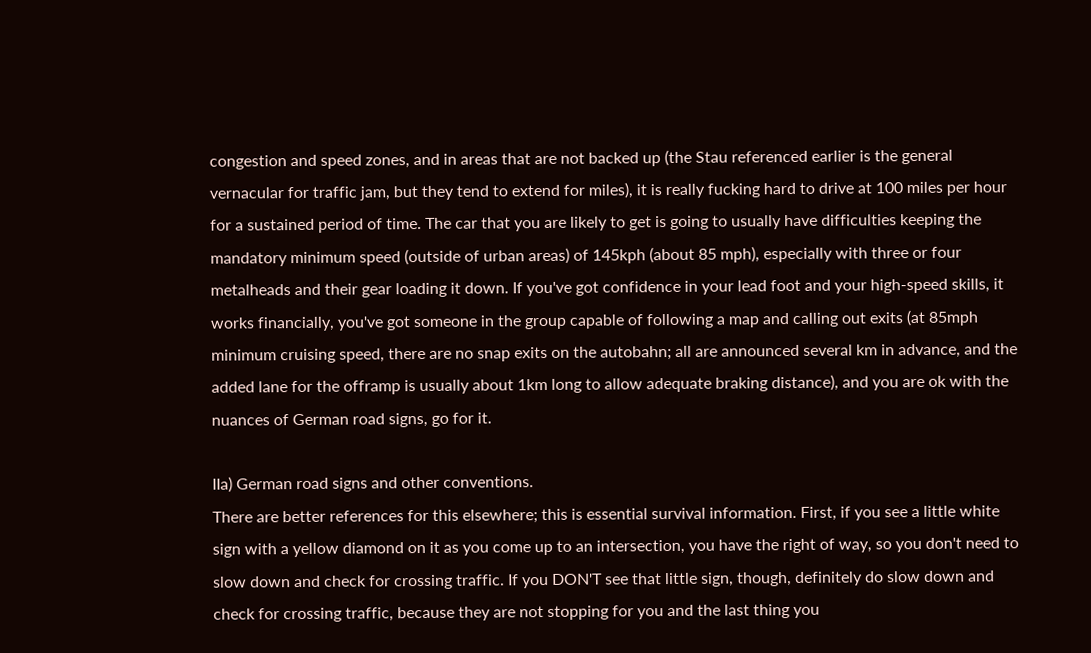congestion and speed zones, and in areas that are not backed up (the Stau referenced earlier is the general vernacular for traffic jam, but they tend to extend for miles), it is really fucking hard to drive at 100 miles per hour for a sustained period of time. The car that you are likely to get is going to usually have difficulties keeping the mandatory minimum speed (outside of urban areas) of 145kph (about 85 mph), especially with three or four metalheads and their gear loading it down. If you've got confidence in your lead foot and your high-speed skills, it works financially, you've got someone in the group capable of following a map and calling out exits (at 85mph minimum cruising speed, there are no snap exits on the autobahn; all are announced several km in advance, and the added lane for the offramp is usually about 1km long to allow adequate braking distance), and you are ok with the nuances of German road signs, go for it.

IIa) German road signs and other conventions.
There are better references for this elsewhere; this is essential survival information. First, if you see a little white sign with a yellow diamond on it as you come up to an intersection, you have the right of way, so you don't need to slow down and check for crossing traffic. If you DON'T see that little sign, though, definitely do slow down and check for crossing traffic, because they are not stopping for you and the last thing you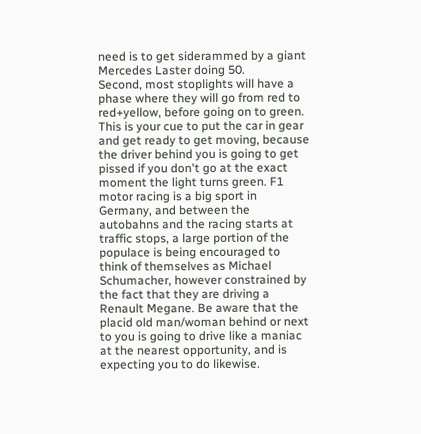need is to get siderammed by a giant Mercedes Laster doing 50.
Second, most stoplights will have a phase where they will go from red to red+yellow, before going on to green. This is your cue to put the car in gear and get ready to get moving, because the driver behind you is going to get pissed if you don't go at the exact moment the light turns green. F1 motor racing is a big sport in Germany, and between the autobahns and the racing starts at traffic stops, a large portion of the populace is being encouraged to think of themselves as Michael Schumacher, however constrained by the fact that they are driving a Renault Megane. Be aware that the placid old man/woman behind or next to you is going to drive like a maniac at the nearest opportunity, and is expecting you to do likewise.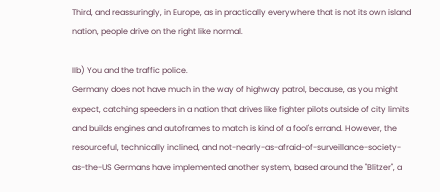Third, and reassuringly, in Europe, as in practically everywhere that is not its own island nation, people drive on the right like normal.

IIb) You and the traffic police.
Germany does not have much in the way of highway patrol, because, as you might expect, catching speeders in a nation that drives like fighter pilots outside of city limits and builds engines and autoframes to match is kind of a fool's errand. However, the resourceful, technically inclined, and not-nearly-as-afraid-of-surveillance-society-as-the-US Germans have implemented another system, based around the "Blitzer", a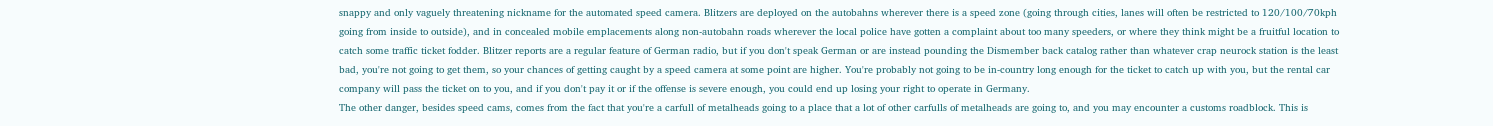snappy and only vaguely threatening nickname for the automated speed camera. Blitzers are deployed on the autobahns wherever there is a speed zone (going through cities, lanes will often be restricted to 120/100/70kph going from inside to outside), and in concealed mobile emplacements along non-autobahn roads wherever the local police have gotten a complaint about too many speeders, or where they think might be a fruitful location to catch some traffic ticket fodder. Blitzer reports are a regular feature of German radio, but if you don't speak German or are instead pounding the Dismember back catalog rather than whatever crap neurock station is the least bad, you're not going to get them, so your chances of getting caught by a speed camera at some point are higher. You're probably not going to be in-country long enough for the ticket to catch up with you, but the rental car company will pass the ticket on to you, and if you don't pay it or if the offense is severe enough, you could end up losing your right to operate in Germany.
The other danger, besides speed cams, comes from the fact that you're a carfull of metalheads going to a place that a lot of other carfulls of metalheads are going to, and you may encounter a customs roadblock. This is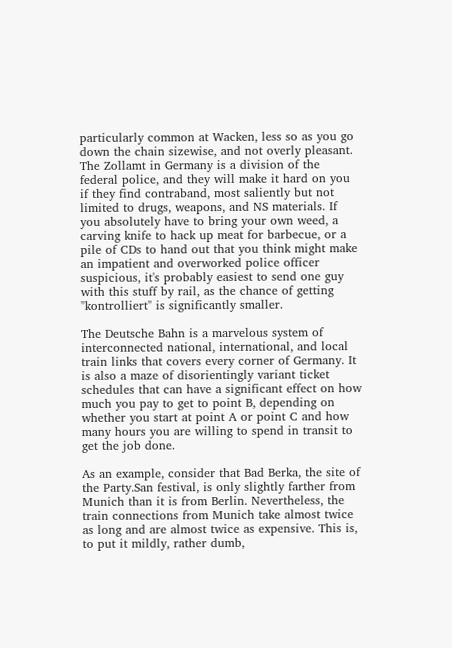particularly common at Wacken, less so as you go down the chain sizewise, and not overly pleasant. The Zollamt in Germany is a division of the federal police, and they will make it hard on you if they find contraband, most saliently but not limited to drugs, weapons, and NS materials. If you absolutely have to bring your own weed, a carving knife to hack up meat for barbecue, or a pile of CDs to hand out that you think might make an impatient and overworked police officer suspicious, it's probably easiest to send one guy with this stuff by rail, as the chance of getting "kontrolliert" is significantly smaller.

The Deutsche Bahn is a marvelous system of interconnected national, international, and local train links that covers every corner of Germany. It is also a maze of disorientingly variant ticket schedules that can have a significant effect on how much you pay to get to point B, depending on whether you start at point A or point C and how many hours you are willing to spend in transit to get the job done.

As an example, consider that Bad Berka, the site of the Party.San festival, is only slightly farther from Munich than it is from Berlin. Nevertheless, the train connections from Munich take almost twice as long and are almost twice as expensive. This is, to put it mildly, rather dumb,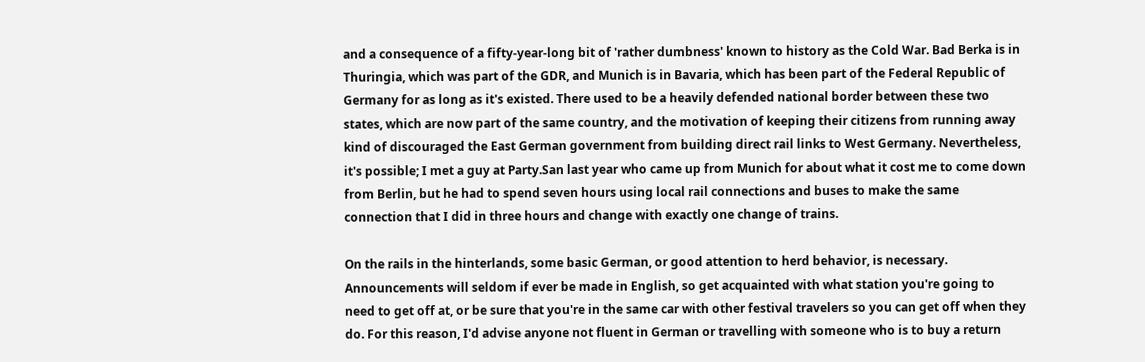and a consequence of a fifty-year-long bit of 'rather dumbness' known to history as the Cold War. Bad Berka is in Thuringia, which was part of the GDR, and Munich is in Bavaria, which has been part of the Federal Republic of Germany for as long as it's existed. There used to be a heavily defended national border between these two states, which are now part of the same country, and the motivation of keeping their citizens from running away kind of discouraged the East German government from building direct rail links to West Germany. Nevertheless, it's possible; I met a guy at Party.San last year who came up from Munich for about what it cost me to come down from Berlin, but he had to spend seven hours using local rail connections and buses to make the same connection that I did in three hours and change with exactly one change of trains.

On the rails in the hinterlands, some basic German, or good attention to herd behavior, is necessary. Announcements will seldom if ever be made in English, so get acquainted with what station you're going to need to get off at, or be sure that you're in the same car with other festival travelers so you can get off when they do. For this reason, I'd advise anyone not fluent in German or travelling with someone who is to buy a return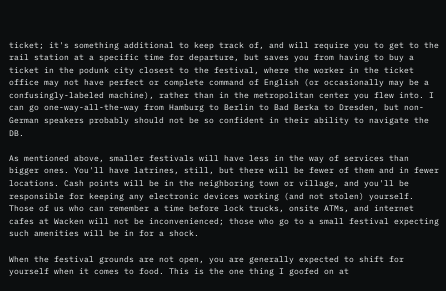ticket; it's something additional to keep track of, and will require you to get to the rail station at a specific time for departure, but saves you from having to buy a ticket in the podunk city closest to the festival, where the worker in the ticket office may not have perfect or complete command of English (or occasionally may be a confusingly-labeled machine), rather than in the metropolitan center you flew into. I can go one-way-all-the-way from Hamburg to Berlin to Bad Berka to Dresden, but non-German speakers probably should not be so confident in their ability to navigate the DB.

As mentioned above, smaller festivals will have less in the way of services than bigger ones. You'll have latrines, still, but there will be fewer of them and in fewer locations. Cash points will be in the neighboring town or village, and you'll be responsible for keeping any electronic devices working (and not stolen) yourself. Those of us who can remember a time before lock trucks, onsite ATMs, and internet cafes at Wacken will not be inconvenienced; those who go to a small festival expecting such amenities will be in for a shock.

When the festival grounds are not open, you are generally expected to shift for yourself when it comes to food. This is the one thing I goofed on at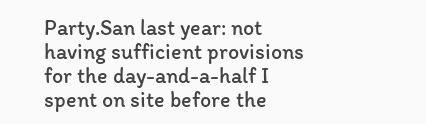Party.San last year: not having sufficient provisions for the day-and-a-half I spent on site before the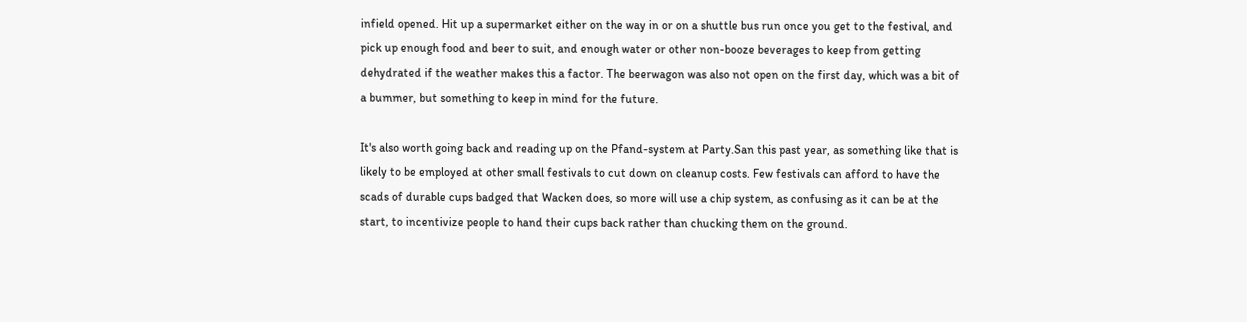infield opened. Hit up a supermarket either on the way in or on a shuttle bus run once you get to the festival, and pick up enough food and beer to suit, and enough water or other non-booze beverages to keep from getting dehydrated if the weather makes this a factor. The beerwagon was also not open on the first day, which was a bit of a bummer, but something to keep in mind for the future.

It's also worth going back and reading up on the Pfand-system at Party.San this past year, as something like that is likely to be employed at other small festivals to cut down on cleanup costs. Few festivals can afford to have the scads of durable cups badged that Wacken does, so more will use a chip system, as confusing as it can be at the start, to incentivize people to hand their cups back rather than chucking them on the ground.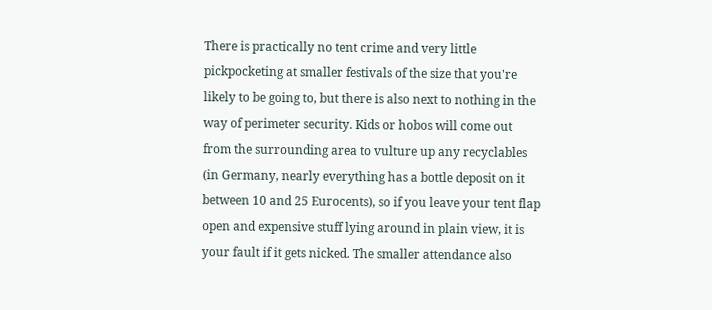There is practically no tent crime and very little pickpocketing at smaller festivals of the size that you're likely to be going to, but there is also next to nothing in the way of perimeter security. Kids or hobos will come out from the surrounding area to vulture up any recyclables (in Germany, nearly everything has a bottle deposit on it between 10 and 25 Eurocents), so if you leave your tent flap open and expensive stuff lying around in plain view, it is your fault if it gets nicked. The smaller attendance also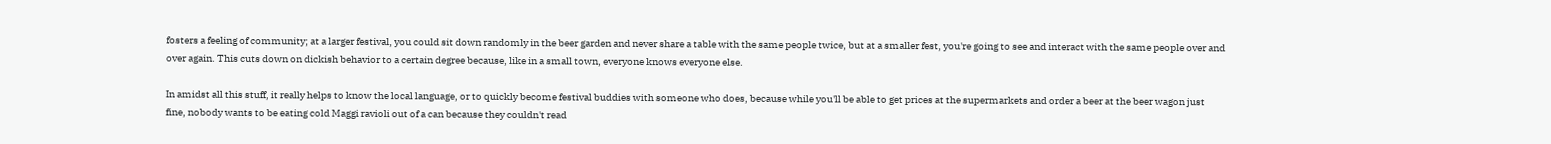fosters a feeling of community; at a larger festival, you could sit down randomly in the beer garden and never share a table with the same people twice, but at a smaller fest, you're going to see and interact with the same people over and over again. This cuts down on dickish behavior to a certain degree because, like in a small town, everyone knows everyone else.

In amidst all this stuff, it really helps to know the local language, or to quickly become festival buddies with someone who does, because while you'll be able to get prices at the supermarkets and order a beer at the beer wagon just fine, nobody wants to be eating cold Maggi ravioli out of a can because they couldn't read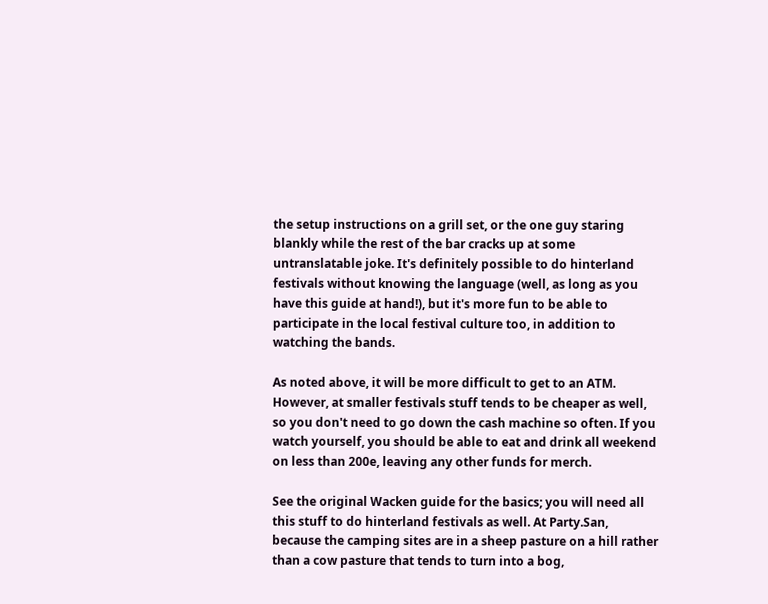the setup instructions on a grill set, or the one guy staring blankly while the rest of the bar cracks up at some untranslatable joke. It's definitely possible to do hinterland festivals without knowing the language (well, as long as you have this guide at hand!), but it's more fun to be able to participate in the local festival culture too, in addition to watching the bands.

As noted above, it will be more difficult to get to an ATM. However, at smaller festivals stuff tends to be cheaper as well, so you don't need to go down the cash machine so often. If you watch yourself, you should be able to eat and drink all weekend on less than 200e, leaving any other funds for merch.

See the original Wacken guide for the basics; you will need all this stuff to do hinterland festivals as well. At Party.San, because the camping sites are in a sheep pasture on a hill rather than a cow pasture that tends to turn into a bog,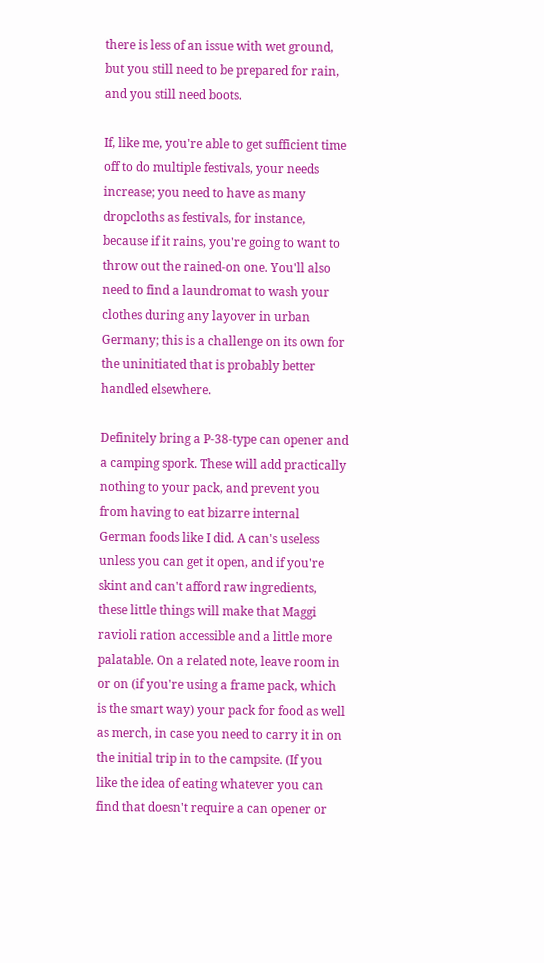there is less of an issue with wet ground, but you still need to be prepared for rain, and you still need boots.

If, like me, you're able to get sufficient time off to do multiple festivals, your needs increase; you need to have as many dropcloths as festivals, for instance, because if it rains, you're going to want to throw out the rained-on one. You'll also need to find a laundromat to wash your clothes during any layover in urban Germany; this is a challenge on its own for the uninitiated that is probably better handled elsewhere.

Definitely bring a P-38-type can opener and a camping spork. These will add practically nothing to your pack, and prevent you from having to eat bizarre internal German foods like I did. A can's useless unless you can get it open, and if you're skint and can't afford raw ingredients, these little things will make that Maggi ravioli ration accessible and a little more palatable. On a related note, leave room in or on (if you're using a frame pack, which is the smart way) your pack for food as well as merch, in case you need to carry it in on the initial trip in to the campsite. (If you like the idea of eating whatever you can find that doesn't require a can opener or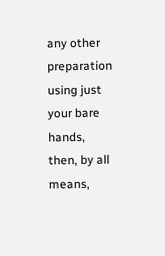any other preparation using just your bare hands, then, by all means,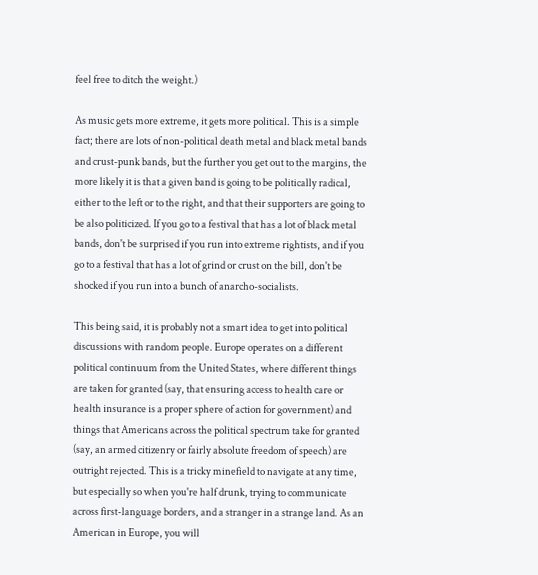feel free to ditch the weight.)

As music gets more extreme, it gets more political. This is a simple fact; there are lots of non-political death metal and black metal bands and crust-punk bands, but the further you get out to the margins, the more likely it is that a given band is going to be politically radical, either to the left or to the right, and that their supporters are going to be also politicized. If you go to a festival that has a lot of black metal bands, don't be surprised if you run into extreme rightists, and if you go to a festival that has a lot of grind or crust on the bill, don't be shocked if you run into a bunch of anarcho-socialists.

This being said, it is probably not a smart idea to get into political discussions with random people. Europe operates on a different political continuum from the United States, where different things are taken for granted (say, that ensuring access to health care or health insurance is a proper sphere of action for government) and things that Americans across the political spectrum take for granted (say, an armed citizenry or fairly absolute freedom of speech) are outright rejected. This is a tricky minefield to navigate at any time, but especially so when you're half drunk, trying to communicate across first-language borders, and a stranger in a strange land. As an American in Europe, you will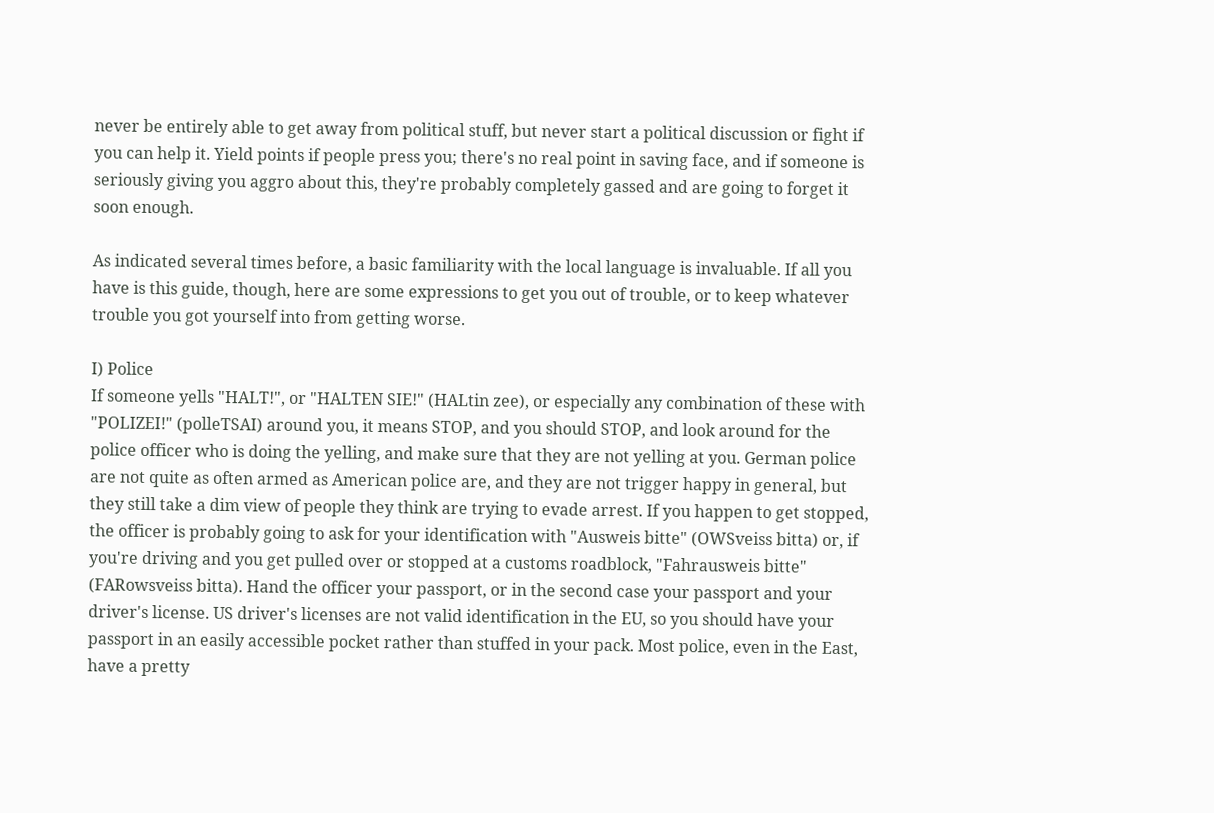never be entirely able to get away from political stuff, but never start a political discussion or fight if you can help it. Yield points if people press you; there's no real point in saving face, and if someone is seriously giving you aggro about this, they're probably completely gassed and are going to forget it soon enough.

As indicated several times before, a basic familiarity with the local language is invaluable. If all you have is this guide, though, here are some expressions to get you out of trouble, or to keep whatever trouble you got yourself into from getting worse.

I) Police
If someone yells "HALT!", or "HALTEN SIE!" (HALtin zee), or especially any combination of these with "POLIZEI!" (polleTSAI) around you, it means STOP, and you should STOP, and look around for the police officer who is doing the yelling, and make sure that they are not yelling at you. German police are not quite as often armed as American police are, and they are not trigger happy in general, but they still take a dim view of people they think are trying to evade arrest. If you happen to get stopped, the officer is probably going to ask for your identification with "Ausweis bitte" (OWSveiss bitta) or, if you're driving and you get pulled over or stopped at a customs roadblock, "Fahrausweis bitte" (FARowsveiss bitta). Hand the officer your passport, or in the second case your passport and your driver's license. US driver's licenses are not valid identification in the EU, so you should have your passport in an easily accessible pocket rather than stuffed in your pack. Most police, even in the East, have a pretty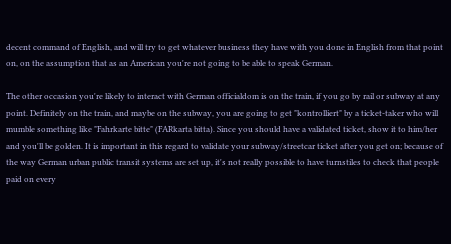decent command of English, and will try to get whatever business they have with you done in English from that point on, on the assumption that as an American you're not going to be able to speak German.

The other occasion you're likely to interact with German officialdom is on the train, if you go by rail or subway at any point. Definitely on the train, and maybe on the subway, you are going to get "kontrolliert" by a ticket-taker who will mumble something like "Fahrkarte bitte" (FARkarta bitta). Since you should have a validated ticket, show it to him/her and you'll be golden. It is important in this regard to validate your subway/streetcar ticket after you get on; because of the way German urban public transit systems are set up, it's not really possible to have turnstiles to check that people paid on every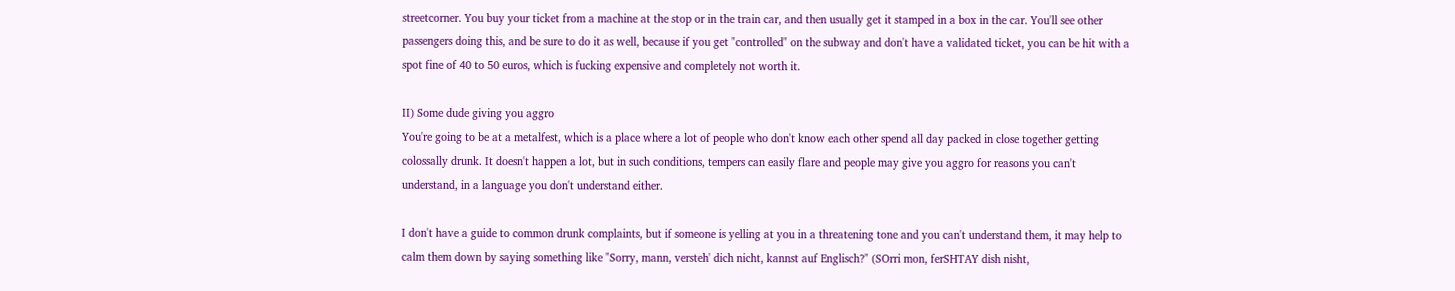streetcorner. You buy your ticket from a machine at the stop or in the train car, and then usually get it stamped in a box in the car. You'll see other passengers doing this, and be sure to do it as well, because if you get "controlled" on the subway and don't have a validated ticket, you can be hit with a spot fine of 40 to 50 euros, which is fucking expensive and completely not worth it.

II) Some dude giving you aggro
You're going to be at a metalfest, which is a place where a lot of people who don't know each other spend all day packed in close together getting colossally drunk. It doesn't happen a lot, but in such conditions, tempers can easily flare and people may give you aggro for reasons you can't understand, in a language you don't understand either.

I don't have a guide to common drunk complaints, but if someone is yelling at you in a threatening tone and you can't understand them, it may help to calm them down by saying something like "Sorry, mann, versteh' dich nicht, kannst auf Englisch?" (SOrri mon, ferSHTAY dish nisht,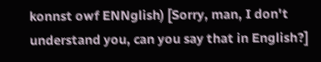konnst owf ENNglish) [Sorry, man, I don't understand you, can you say that in English?]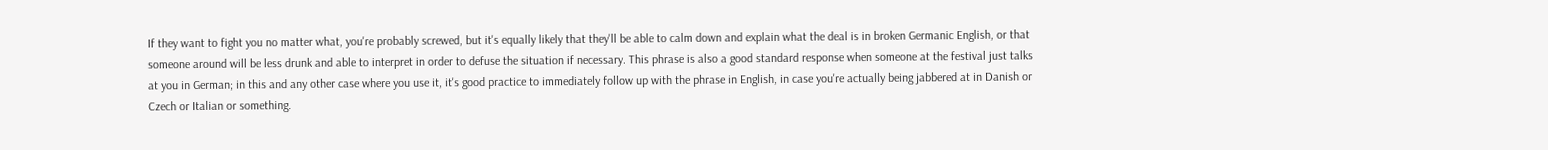If they want to fight you no matter what, you're probably screwed, but it's equally likely that they'll be able to calm down and explain what the deal is in broken Germanic English, or that someone around will be less drunk and able to interpret in order to defuse the situation if necessary. This phrase is also a good standard response when someone at the festival just talks at you in German; in this and any other case where you use it, it's good practice to immediately follow up with the phrase in English, in case you're actually being jabbered at in Danish or Czech or Italian or something.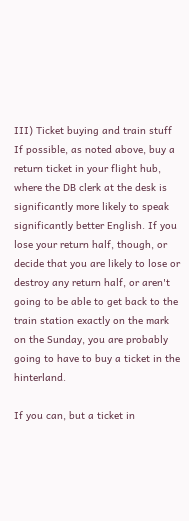III) Ticket buying and train stuff
If possible, as noted above, buy a return ticket in your flight hub, where the DB clerk at the desk is significantly more likely to speak significantly better English. If you lose your return half, though, or decide that you are likely to lose or destroy any return half, or aren't going to be able to get back to the train station exactly on the mark on the Sunday, you are probably going to have to buy a ticket in the hinterland.

If you can, but a ticket in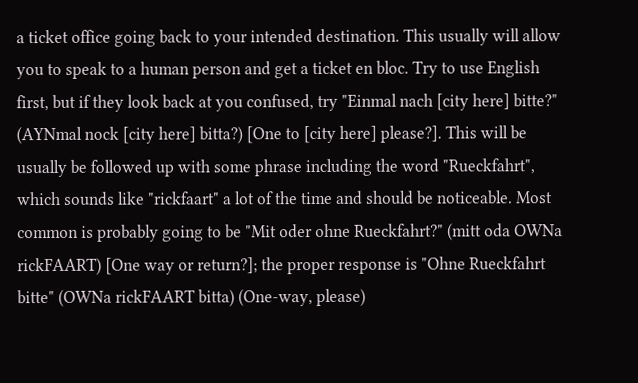a ticket office going back to your intended destination. This usually will allow you to speak to a human person and get a ticket en bloc. Try to use English first, but if they look back at you confused, try "Einmal nach [city here] bitte?" (AYNmal nock [city here] bitta?) [One to [city here] please?]. This will be usually be followed up with some phrase including the word "Rueckfahrt", which sounds like "rickfaart" a lot of the time and should be noticeable. Most common is probably going to be "Mit oder ohne Rueckfahrt?" (mitt oda OWNa rickFAART) [One way or return?]; the proper response is "Ohne Rueckfahrt bitte" (OWNa rickFAART bitta) (One-way, please)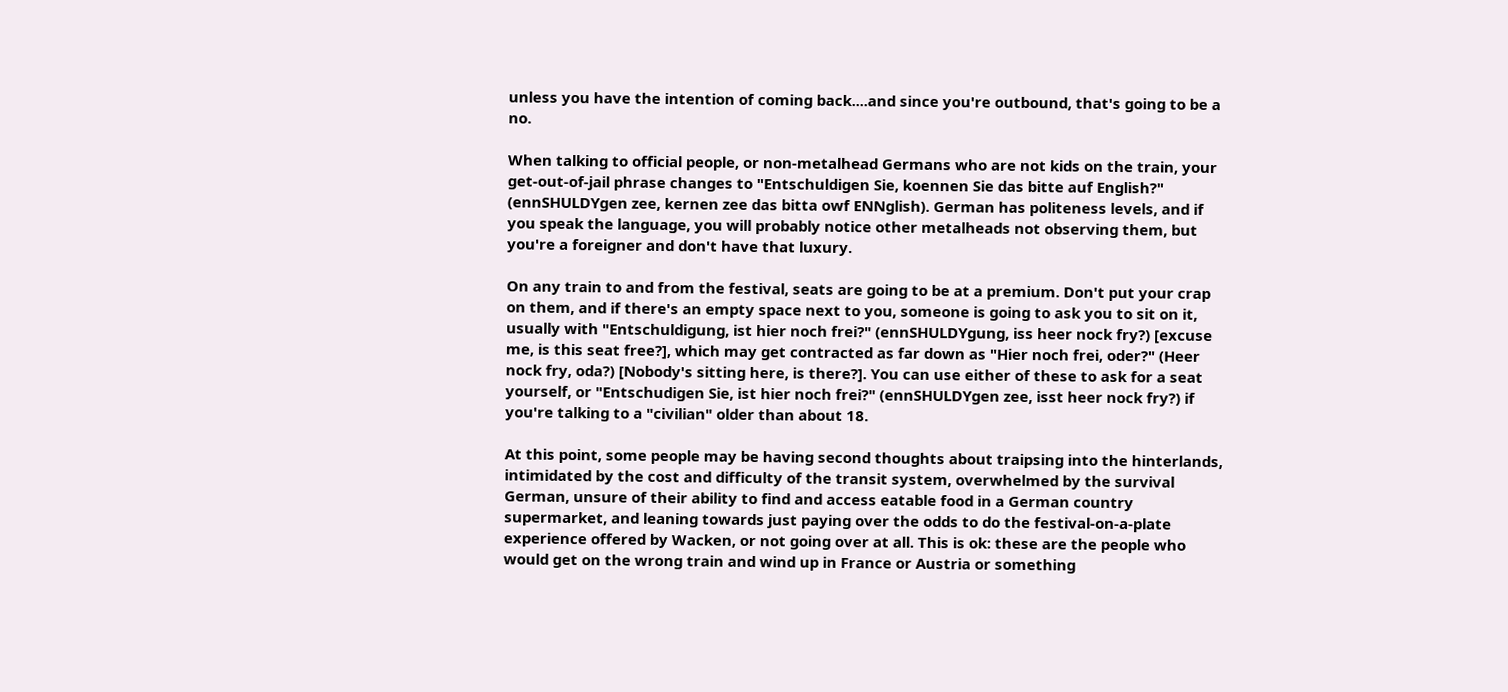unless you have the intention of coming back....and since you're outbound, that's going to be a no.

When talking to official people, or non-metalhead Germans who are not kids on the train, your get-out-of-jail phrase changes to "Entschuldigen Sie, koennen Sie das bitte auf English?" (ennSHULDYgen zee, kernen zee das bitta owf ENNglish). German has politeness levels, and if you speak the language, you will probably notice other metalheads not observing them, but you're a foreigner and don't have that luxury.

On any train to and from the festival, seats are going to be at a premium. Don't put your crap on them, and if there's an empty space next to you, someone is going to ask you to sit on it, usually with "Entschuldigung, ist hier noch frei?" (ennSHULDYgung, iss heer nock fry?) [excuse me, is this seat free?], which may get contracted as far down as "Hier noch frei, oder?" (Heer nock fry, oda?) [Nobody's sitting here, is there?]. You can use either of these to ask for a seat yourself, or "Entschudigen Sie, ist hier noch frei?" (ennSHULDYgen zee, isst heer nock fry?) if you're talking to a "civilian" older than about 18.

At this point, some people may be having second thoughts about traipsing into the hinterlands, intimidated by the cost and difficulty of the transit system, overwhelmed by the survival German, unsure of their ability to find and access eatable food in a German country supermarket, and leaning towards just paying over the odds to do the festival-on-a-plate experience offered by Wacken, or not going over at all. This is ok: these are the people who would get on the wrong train and wind up in France or Austria or something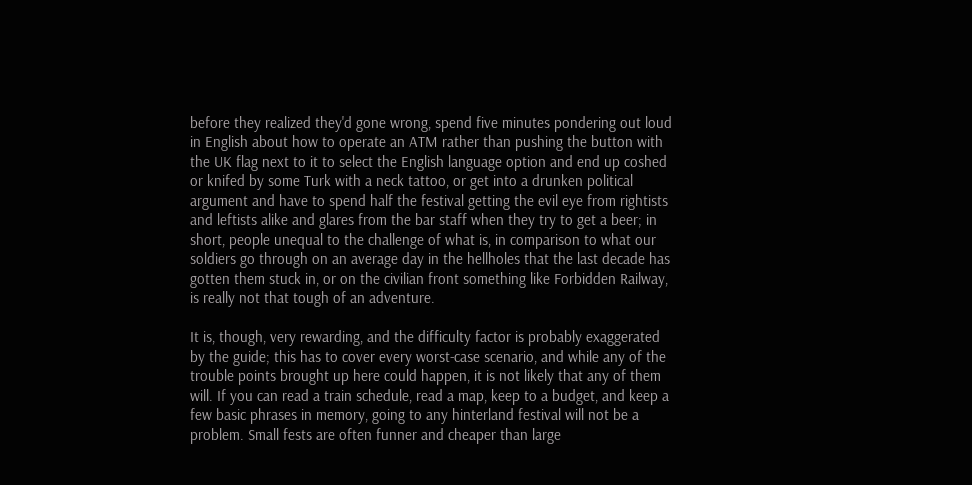before they realized they'd gone wrong, spend five minutes pondering out loud in English about how to operate an ATM rather than pushing the button with the UK flag next to it to select the English language option and end up coshed or knifed by some Turk with a neck tattoo, or get into a drunken political argument and have to spend half the festival getting the evil eye from rightists and leftists alike and glares from the bar staff when they try to get a beer; in short, people unequal to the challenge of what is, in comparison to what our soldiers go through on an average day in the hellholes that the last decade has gotten them stuck in, or on the civilian front something like Forbidden Railway, is really not that tough of an adventure.

It is, though, very rewarding, and the difficulty factor is probably exaggerated by the guide; this has to cover every worst-case scenario, and while any of the trouble points brought up here could happen, it is not likely that any of them will. If you can read a train schedule, read a map, keep to a budget, and keep a few basic phrases in memory, going to any hinterland festival will not be a problem. Small fests are often funner and cheaper than large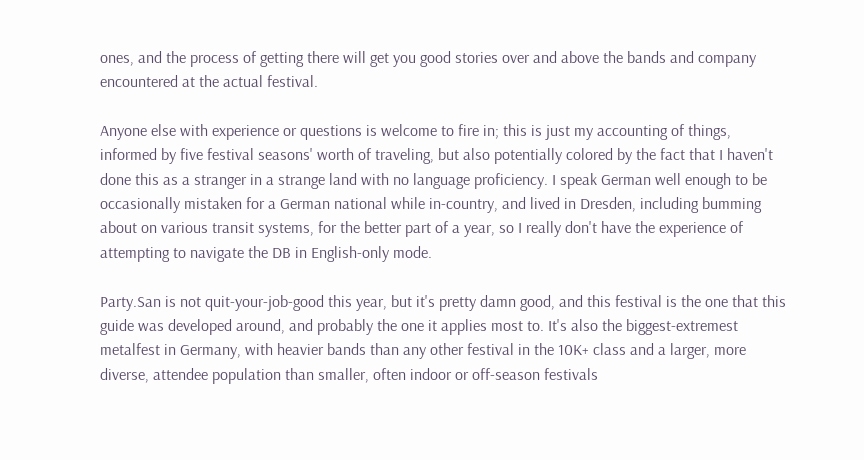ones, and the process of getting there will get you good stories over and above the bands and company encountered at the actual festival.

Anyone else with experience or questions is welcome to fire in; this is just my accounting of things, informed by five festival seasons' worth of traveling, but also potentially colored by the fact that I haven't done this as a stranger in a strange land with no language proficiency. I speak German well enough to be occasionally mistaken for a German national while in-country, and lived in Dresden, including bumming about on various transit systems, for the better part of a year, so I really don't have the experience of attempting to navigate the DB in English-only mode.

Party.San is not quit-your-job-good this year, but it's pretty damn good, and this festival is the one that this guide was developed around, and probably the one it applies most to. It's also the biggest-extremest metalfest in Germany, with heavier bands than any other festival in the 10K+ class and a larger, more diverse, attendee population than smaller, often indoor or off-season festivals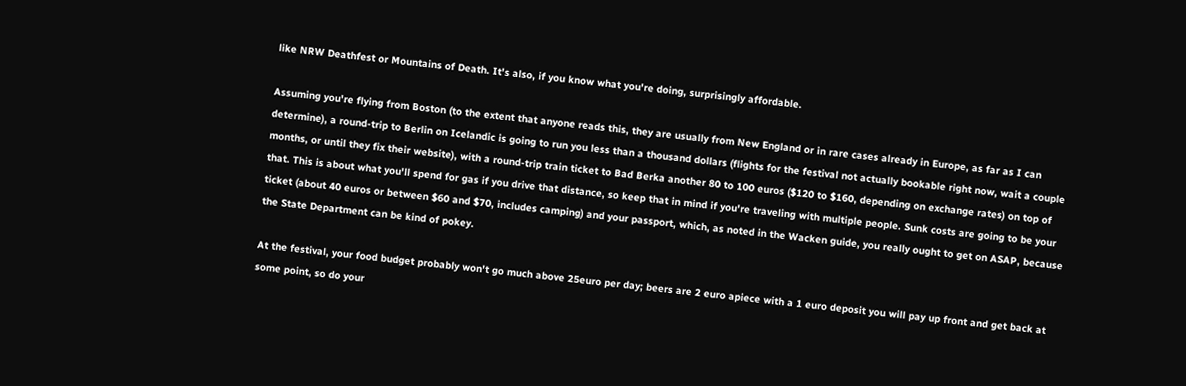like NRW Deathfest or Mountains of Death. It's also, if you know what you're doing, surprisingly affordable.

Assuming you're flying from Boston (to the extent that anyone reads this, they are usually from New England or in rare cases already in Europe, as far as I can determine), a round-trip to Berlin on Icelandic is going to run you less than a thousand dollars (flights for the festival not actually bookable right now, wait a couple months, or until they fix their website), with a round-trip train ticket to Bad Berka another 80 to 100 euros ($120 to $160, depending on exchange rates) on top of that. This is about what you'll spend for gas if you drive that distance, so keep that in mind if you're traveling with multiple people. Sunk costs are going to be your ticket (about 40 euros or between $60 and $70, includes camping) and your passport, which, as noted in the Wacken guide, you really ought to get on ASAP, because the State Department can be kind of pokey.

At the festival, your food budget probably won't go much above 25euro per day; beers are 2 euro apiece with a 1 euro deposit you will pay up front and get back at some point, so do your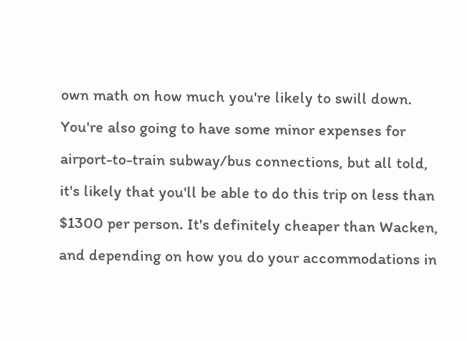own math on how much you're likely to swill down. You're also going to have some minor expenses for airport-to-train subway/bus connections, but all told, it's likely that you'll be able to do this trip on less than $1300 per person. It's definitely cheaper than Wacken, and depending on how you do your accommodations in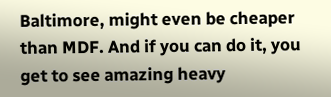Baltimore, might even be cheaper than MDF. And if you can do it, you get to see amazing heavy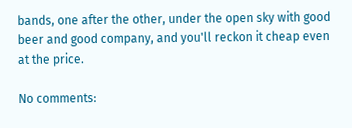bands, one after the other, under the open sky with good beer and good company, and you'll reckon it cheap even at the price.

No comments: